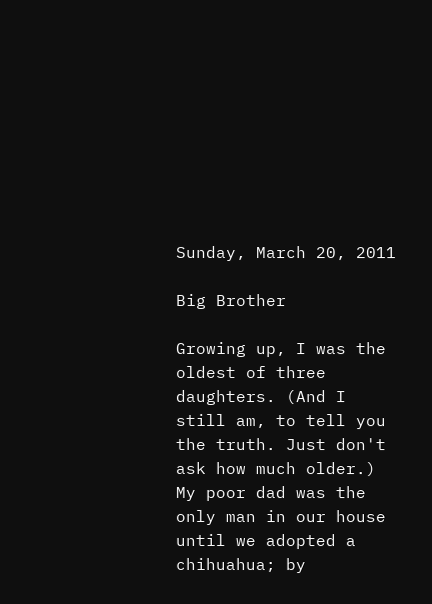Sunday, March 20, 2011

Big Brother

Growing up, I was the oldest of three daughters. (And I still am, to tell you the truth. Just don't ask how much older.) My poor dad was the only man in our house until we adopted a chihuahua; by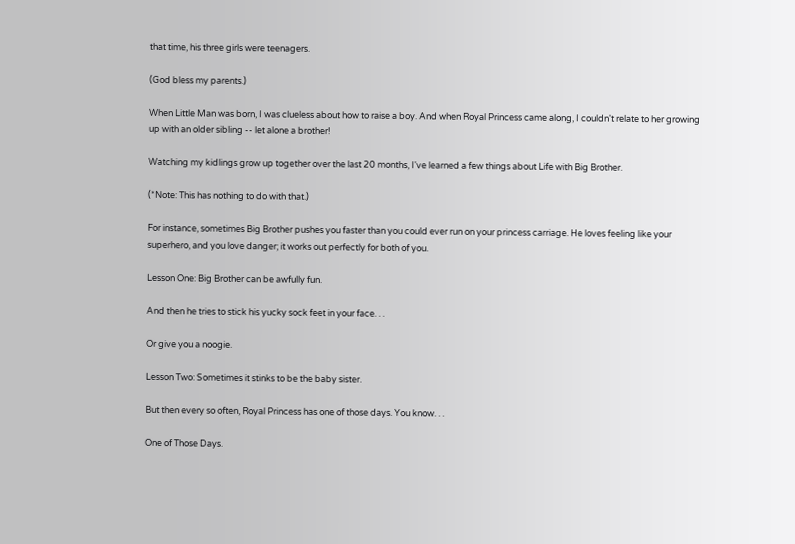that time, his three girls were teenagers.

(God bless my parents.)

When Little Man was born, I was clueless about how to raise a boy. And when Royal Princess came along, I couldn't relate to her growing up with an older sibling -- let alone a brother!

Watching my kidlings grow up together over the last 20 months, I've learned a few things about Life with Big Brother.

(*Note: This has nothing to do with that.)

For instance, sometimes Big Brother pushes you faster than you could ever run on your princess carriage. He loves feeling like your superhero, and you love danger; it works out perfectly for both of you.

Lesson One: Big Brother can be awfully fun.

And then he tries to stick his yucky sock feet in your face. . .

Or give you a noogie.

Lesson Two: Sometimes it stinks to be the baby sister.

But then every so often, Royal Princess has one of those days. You know. . .

One of Those Days.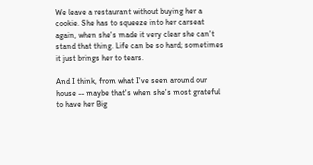We leave a restaurant without buying her a cookie. She has to squeeze into her carseat again, when she's made it very clear she can't stand that thing. Life can be so hard; sometimes it just brings her to tears.

And I think, from what I've seen around our house -- maybe that's when she's most grateful to have her Big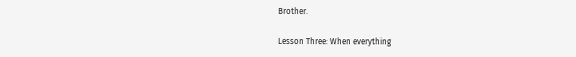Brother.

Lesson Three: When everything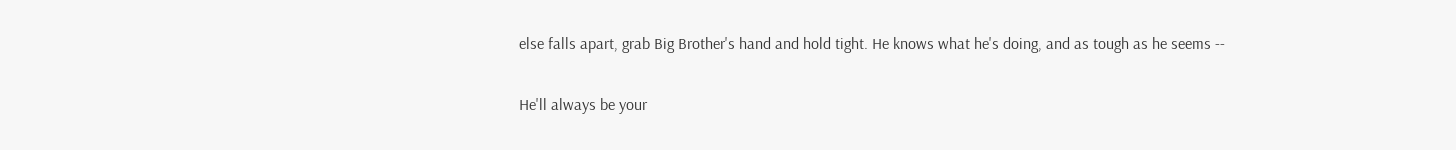else falls apart, grab Big Brother's hand and hold tight. He knows what he's doing, and as tough as he seems --

He'll always be your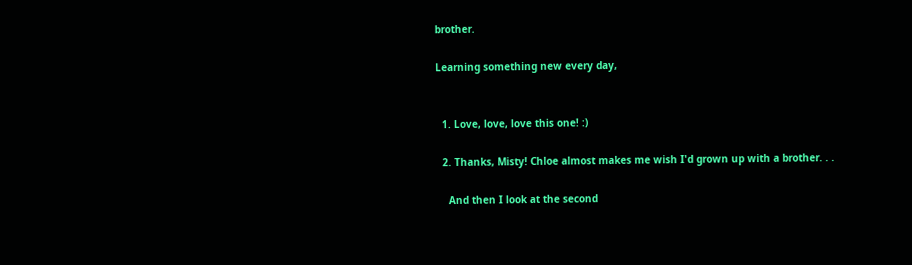brother.

Learning something new every day,


  1. Love, love, love this one! :)

  2. Thanks, Misty! Chloe almost makes me wish I'd grown up with a brother. . .

    And then I look at the second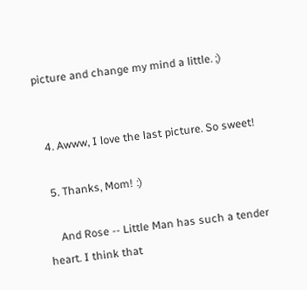picture and change my mind a little. ;)


  4. Awww, I love the last picture. So sweet!

  5. Thanks, Mom! :)

    And Rose -- Little Man has such a tender heart. I think that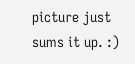picture just sums it up. :)